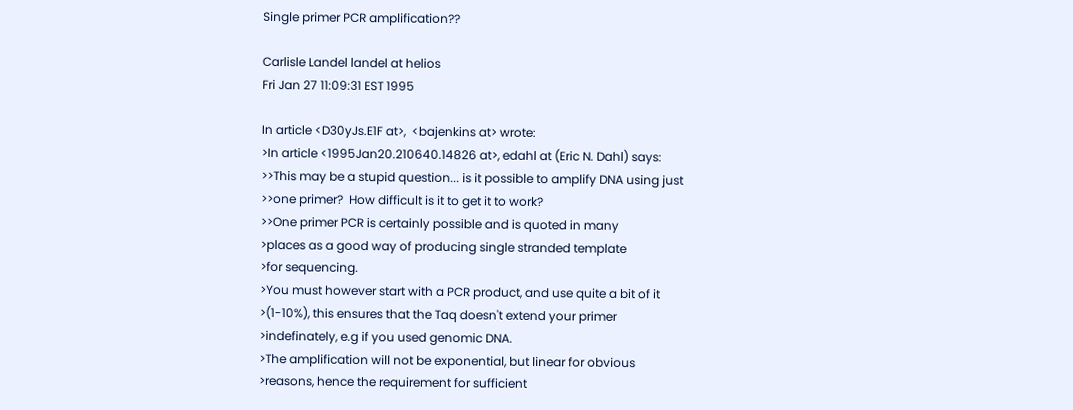Single primer PCR amplification??

Carlisle Landel landel at helios
Fri Jan 27 11:09:31 EST 1995

In article <D30yJs.E1F at>,  <bajenkins at> wrote:
>In article <1995Jan20.210640.14826 at>, edahl at (Eric N. Dahl) says:
>>This may be a stupid question... is it possible to amplify DNA using just
>>one primer?  How difficult is it to get it to work?
>>One primer PCR is certainly possible and is quoted in many
>places as a good way of producing single stranded template
>for sequencing.
>You must however start with a PCR product, and use quite a bit of it
>(1-10%), this ensures that the Taq doesn't extend your primer
>indefinately, e.g if you used genomic DNA.
>The amplification will not be exponential, but linear for obvious
>reasons, hence the requirement for sufficient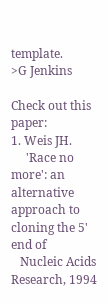template.
>G Jenkins

Check out this paper:
1. Weis JH.
     'Race no more': an alternative approach to cloning the 5' end of
   Nucleic Acids Research, 1994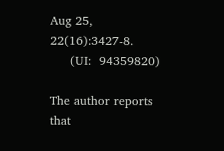Aug 25, 22(16):3427-8.
     (UI:  94359820)

The author reports that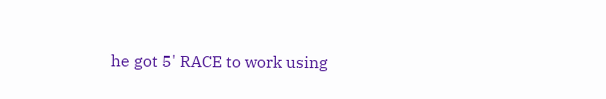he got 5' RACE to work using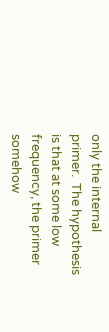only the internal
primer.  The hypothesis is that at some low frequency, the primer somehow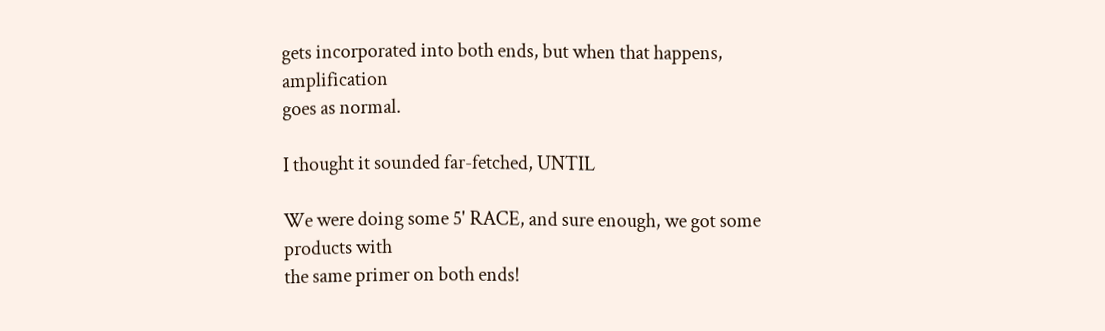gets incorporated into both ends, but when that happens, amplification
goes as normal.

I thought it sounded far-fetched, UNTIL

We were doing some 5' RACE, and sure enough, we got some products with
the same primer on both ends!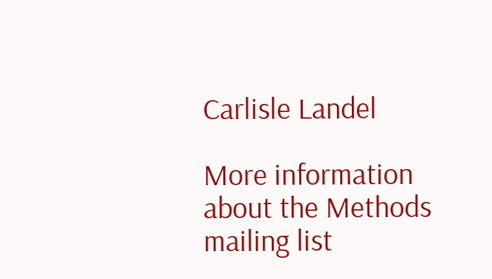Carlisle Landel

More information about the Methods mailing list